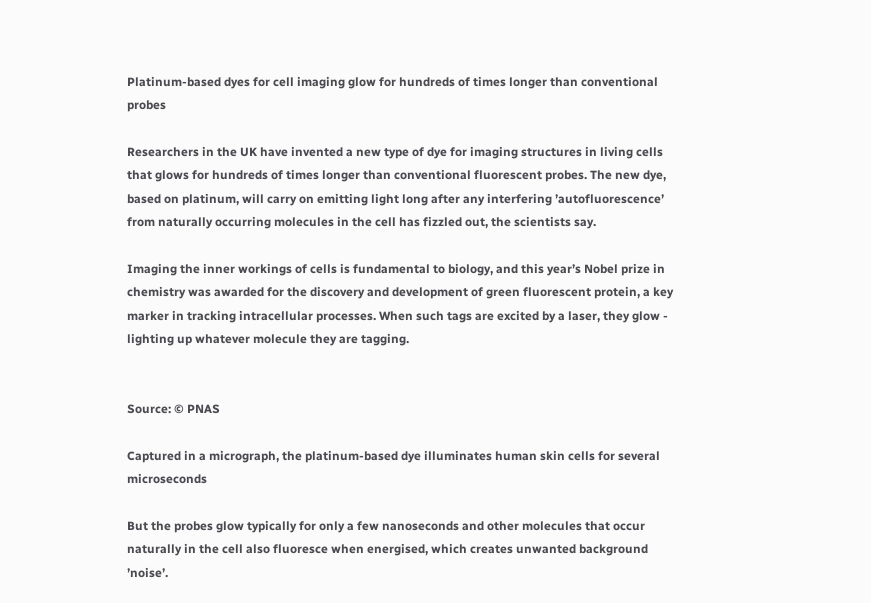Platinum-based dyes for cell imaging glow for hundreds of times longer than conventional probes

Researchers in the UK have invented a new type of dye for imaging structures in living cells that glows for hundreds of times longer than conventional fluorescent probes. The new dye, based on platinum, will carry on emitting light long after any interfering ’autofluorescence’ from naturally occurring molecules in the cell has fizzled out, the scientists say.

Imaging the inner workings of cells is fundamental to biology, and this year’s Nobel prize in chemistry was awarded for the discovery and development of green fluorescent protein, a key marker in tracking intracellular processes. When such tags are excited by a laser, they glow - lighting up whatever molecule they are tagging.


Source: © PNAS

Captured in a micrograph, the platinum-based dye illuminates human skin cells for several microseconds

But the probes glow typically for only a few nanoseconds and other molecules that occur naturally in the cell also fluoresce when energised, which creates unwanted background ’noise’.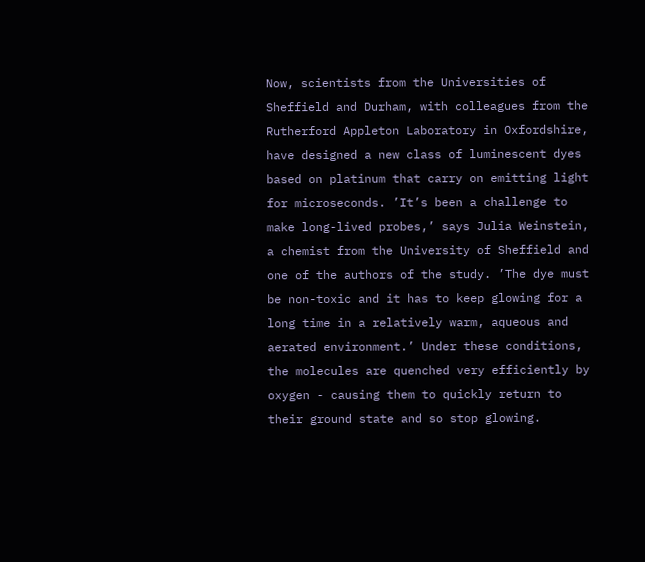Now, scientists from the Universities of Sheffield and Durham, with colleagues from the Rutherford Appleton Laboratory in Oxfordshire, have designed a new class of luminescent dyes based on platinum that carry on emitting light for microseconds. ’It’s been a challenge to make long-lived probes,’ says Julia Weinstein, a chemist from the University of Sheffield and one of the authors of the study. ’The dye must be non-toxic and it has to keep glowing for a long time in a relatively warm, aqueous and aerated environment.’ Under these conditions, the molecules are quenched very efficiently by oxygen - causing them to quickly return to their ground state and so stop glowing.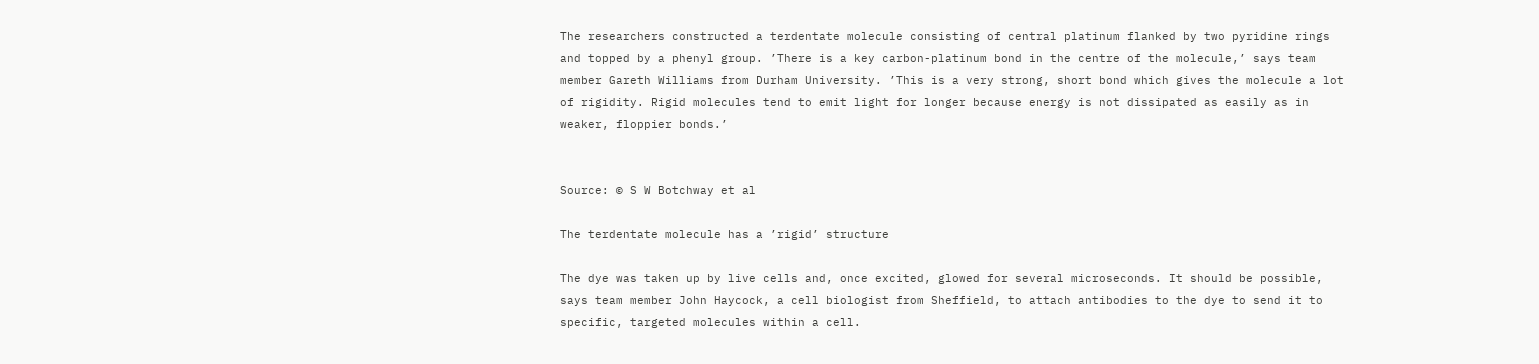The researchers constructed a terdentate molecule consisting of central platinum flanked by two pyridine rings and topped by a phenyl group. ’There is a key carbon-platinum bond in the centre of the molecule,’ says team member Gareth Williams from Durham University. ’This is a very strong, short bond which gives the molecule a lot of rigidity. Rigid molecules tend to emit light for longer because energy is not dissipated as easily as in weaker, floppier bonds.’


Source: © S W Botchway et al

The terdentate molecule has a ’rigid’ structure

The dye was taken up by live cells and, once excited, glowed for several microseconds. It should be possible, says team member John Haycock, a cell biologist from Sheffield, to attach antibodies to the dye to send it to specific, targeted molecules within a cell.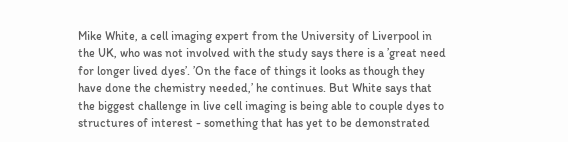Mike White, a cell imaging expert from the University of Liverpool in the UK, who was not involved with the study says there is a ’great need for longer lived dyes’. ’On the face of things it looks as though they have done the chemistry needed,’ he continues. But White says that the biggest challenge in live cell imaging is being able to couple dyes to structures of interest - something that has yet to be demonstrated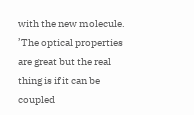with the new molecule. ’The optical properties are great but the real thing is if it can be coupled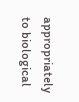appropriately to biological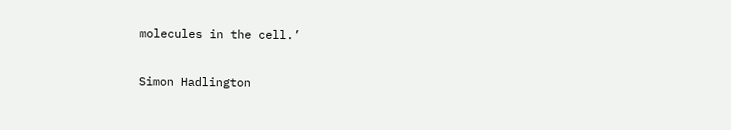molecules in the cell.’

Simon Hadlington